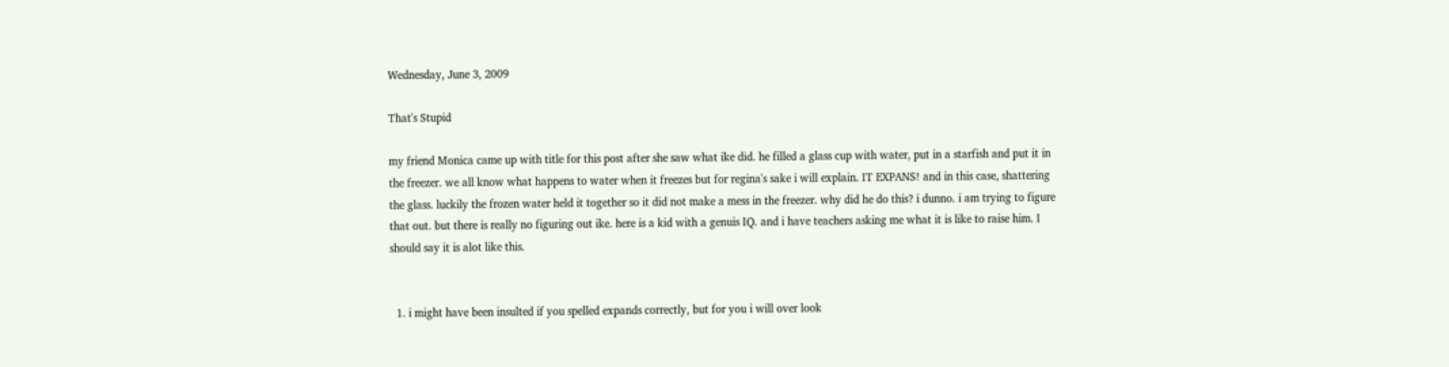Wednesday, June 3, 2009

That's Stupid

my friend Monica came up with title for this post after she saw what ike did. he filled a glass cup with water, put in a starfish and put it in the freezer. we all know what happens to water when it freezes but for regina's sake i will explain. IT EXPANS! and in this case, shattering the glass. luckily the frozen water held it together so it did not make a mess in the freezer. why did he do this? i dunno. i am trying to figure that out. but there is really no figuring out ike. here is a kid with a genuis IQ. and i have teachers asking me what it is like to raise him. I should say it is alot like this.


  1. i might have been insulted if you spelled expands correctly, but for you i will over look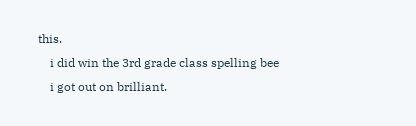this.
    i did win the 3rd grade class spelling bee
    i got out on brilliant.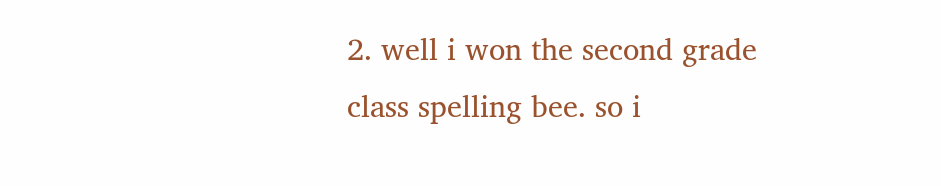2. well i won the second grade class spelling bee. so i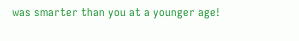was smarter than you at a younger age!